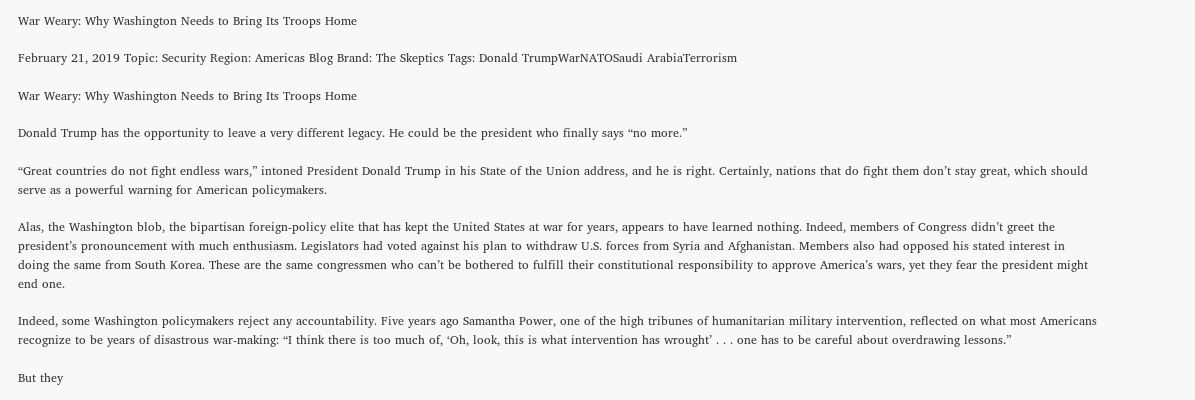War Weary: Why Washington Needs to Bring Its Troops Home

February 21, 2019 Topic: Security Region: Americas Blog Brand: The Skeptics Tags: Donald TrumpWarNATOSaudi ArabiaTerrorism

War Weary: Why Washington Needs to Bring Its Troops Home

Donald Trump has the opportunity to leave a very different legacy. He could be the president who finally says “no more.”

“Great countries do not fight endless wars,” intoned President Donald Trump in his State of the Union address, and he is right. Certainly, nations that do fight them don’t stay great, which should serve as a powerful warning for American policymakers.

Alas, the Washington blob, the bipartisan foreign-policy elite that has kept the United States at war for years, appears to have learned nothing. Indeed, members of Congress didn’t greet the president’s pronouncement with much enthusiasm. Legislators had voted against his plan to withdraw U.S. forces from Syria and Afghanistan. Members also had opposed his stated interest in doing the same from South Korea. These are the same congressmen who can’t be bothered to fulfill their constitutional responsibility to approve America’s wars, yet they fear the president might end one.

Indeed, some Washington policymakers reject any accountability. Five years ago Samantha Power, one of the high tribunes of humanitarian military intervention, reflected on what most Americans recognize to be years of disastrous war-making: “I think there is too much of, ‘Oh, look, this is what intervention has wrought’ . . . one has to be careful about overdrawing lessons.”

But they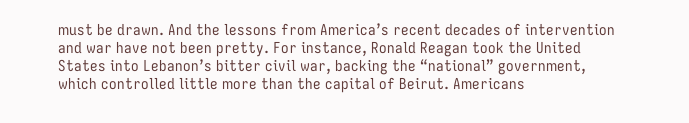must be drawn. And the lessons from America’s recent decades of intervention and war have not been pretty. For instance, Ronald Reagan took the United States into Lebanon’s bitter civil war, backing the “national” government, which controlled little more than the capital of Beirut. Americans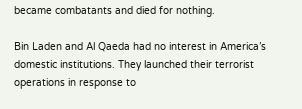became combatants and died for nothing.

Bin Laden and Al Qaeda had no interest in America’s domestic institutions. They launched their terrorist operations in response to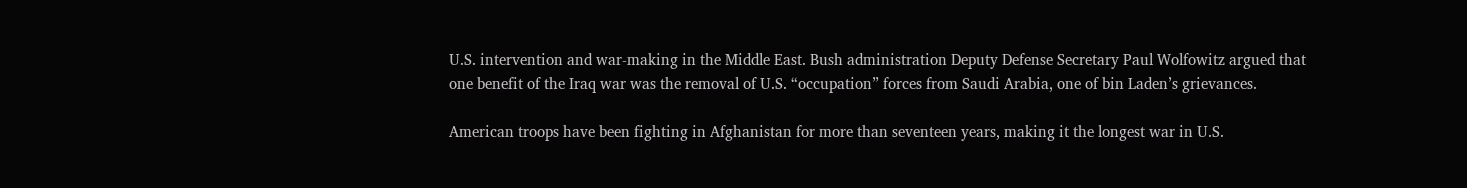U.S. intervention and war-making in the Middle East. Bush administration Deputy Defense Secretary Paul Wolfowitz argued that one benefit of the Iraq war was the removal of U.S. “occupation” forces from Saudi Arabia, one of bin Laden’s grievances.

American troops have been fighting in Afghanistan for more than seventeen years, making it the longest war in U.S.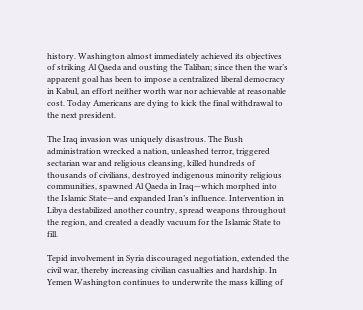history. Washington almost immediately achieved its objectives of striking Al Qaeda and ousting the Taliban; since then the war’s apparent goal has been to impose a centralized liberal democracy in Kabul, an effort neither worth war nor achievable at reasonable cost. Today Americans are dying to kick the final withdrawal to the next president.

The Iraq invasion was uniquely disastrous. The Bush administration wrecked a nation, unleashed terror, triggered sectarian war and religious cleansing, killed hundreds of thousands of civilians, destroyed indigenous minority religious communities, spawned Al Qaeda in Iraq—which morphed into the Islamic State—and expanded Iran’s influence. Intervention in Libya destabilized another country, spread weapons throughout the region, and created a deadly vacuum for the Islamic State to fill.

Tepid involvement in Syria discouraged negotiation, extended the civil war, thereby increasing civilian casualties and hardship. In Yemen Washington continues to underwrite the mass killing of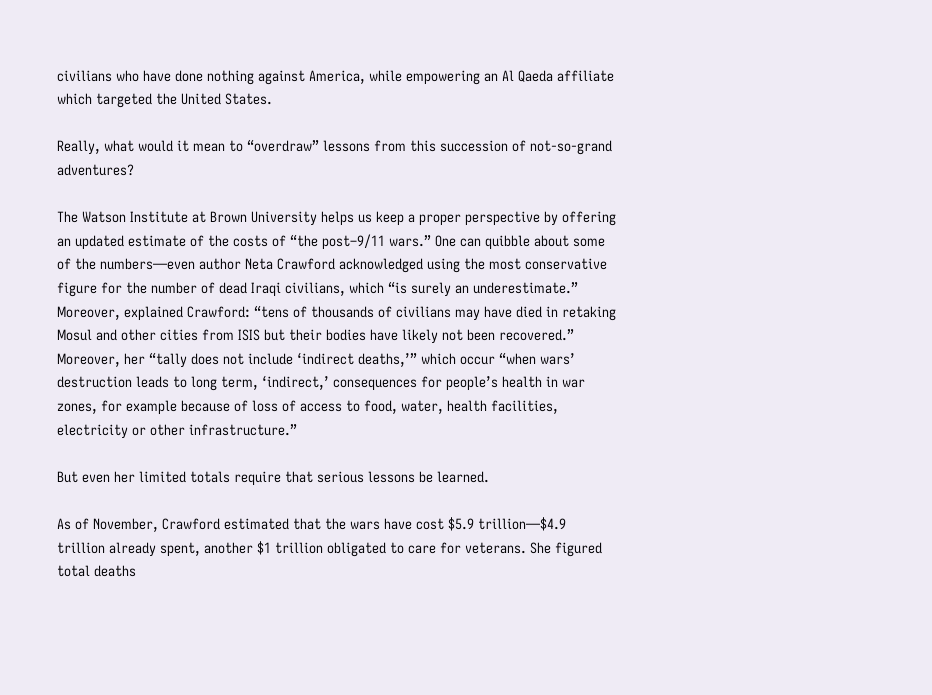civilians who have done nothing against America, while empowering an Al Qaeda affiliate which targeted the United States.

Really, what would it mean to “overdraw” lessons from this succession of not-so-grand adventures?

The Watson Institute at Brown University helps us keep a proper perspective by offering an updated estimate of the costs of “the post–9/11 wars.” One can quibble about some of the numbers—even author Neta Crawford acknowledged using the most conservative figure for the number of dead Iraqi civilians, which “is surely an underestimate.” Moreover, explained Crawford: “tens of thousands of civilians may have died in retaking Mosul and other cities from ISIS but their bodies have likely not been recovered.” Moreover, her “tally does not include ‘indirect deaths,’” which occur “when wars’ destruction leads to long term, ‘indirect,’ consequences for people’s health in war zones, for example because of loss of access to food, water, health facilities, electricity or other infrastructure.”

But even her limited totals require that serious lessons be learned.

As of November, Crawford estimated that the wars have cost $5.9 trillion—$4.9 trillion already spent, another $1 trillion obligated to care for veterans. She figured total deaths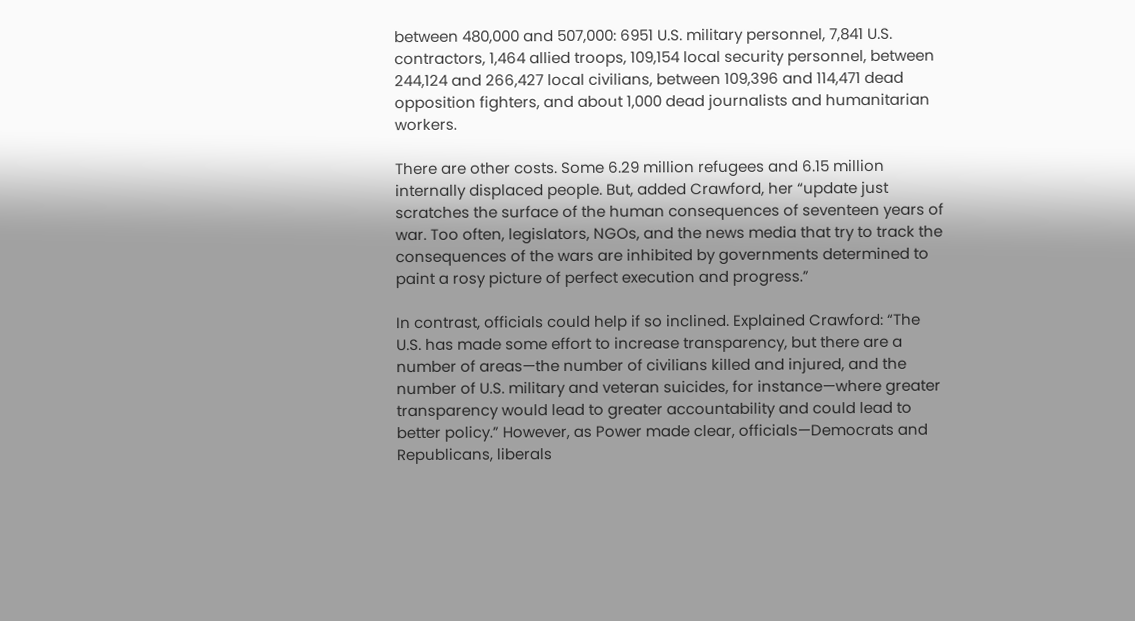between 480,000 and 507,000: 6951 U.S. military personnel, 7,841 U.S. contractors, 1,464 allied troops, 109,154 local security personnel, between 244,124 and 266,427 local civilians, between 109,396 and 114,471 dead opposition fighters, and about 1,000 dead journalists and humanitarian workers.

There are other costs. Some 6.29 million refugees and 6.15 million internally displaced people. But, added Crawford, her “update just scratches the surface of the human consequences of seventeen years of war. Too often, legislators, NGOs, and the news media that try to track the consequences of the wars are inhibited by governments determined to paint a rosy picture of perfect execution and progress.”

In contrast, officials could help if so inclined. Explained Crawford: “The U.S. has made some effort to increase transparency, but there are a number of areas—the number of civilians killed and injured, and the number of U.S. military and veteran suicides, for instance—where greater transparency would lead to greater accountability and could lead to better policy.” However, as Power made clear, officials—Democrats and Republicans, liberals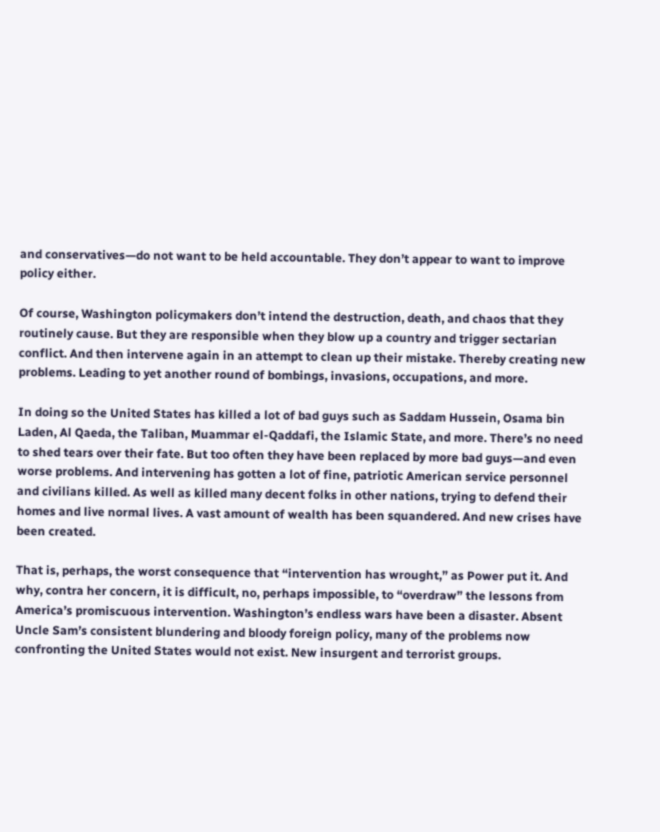and conservatives—do not want to be held accountable. They don’t appear to want to improve policy either.

Of course, Washington policymakers don’t intend the destruction, death, and chaos that they routinely cause. But they are responsible when they blow up a country and trigger sectarian conflict. And then intervene again in an attempt to clean up their mistake. Thereby creating new problems. Leading to yet another round of bombings, invasions, occupations, and more.

In doing so the United States has killed a lot of bad guys such as Saddam Hussein, Osama bin Laden, Al Qaeda, the Taliban, Muammar el-Qaddafi, the Islamic State, and more. There’s no need to shed tears over their fate. But too often they have been replaced by more bad guys—and even worse problems. And intervening has gotten a lot of fine, patriotic American service personnel and civilians killed. As well as killed many decent folks in other nations, trying to defend their homes and live normal lives. A vast amount of wealth has been squandered. And new crises have been created.

That is, perhaps, the worst consequence that “intervention has wrought,” as Power put it. And why, contra her concern, it is difficult, no, perhaps impossible, to “overdraw” the lessons from America’s promiscuous intervention. Washington’s endless wars have been a disaster. Absent Uncle Sam’s consistent blundering and bloody foreign policy, many of the problems now confronting the United States would not exist. New insurgent and terrorist groups.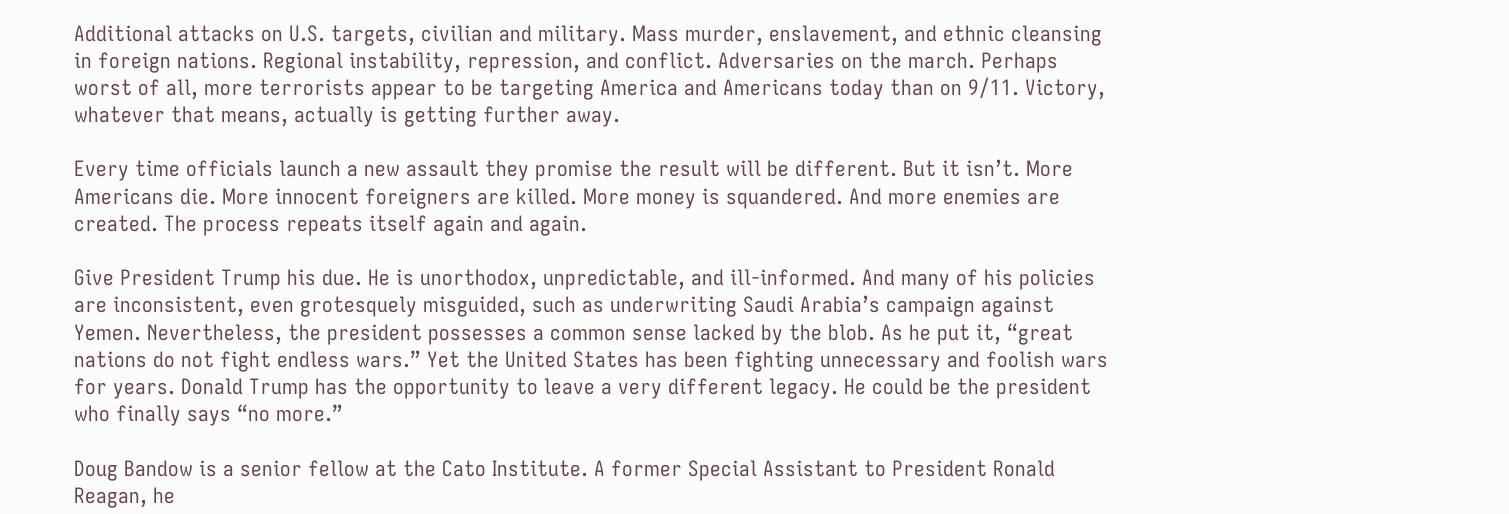Additional attacks on U.S. targets, civilian and military. Mass murder, enslavement, and ethnic cleansing in foreign nations. Regional instability, repression, and conflict. Adversaries on the march. Perhaps worst of all, more terrorists appear to be targeting America and Americans today than on 9/11. Victory, whatever that means, actually is getting further away.

Every time officials launch a new assault they promise the result will be different. But it isn’t. More Americans die. More innocent foreigners are killed. More money is squandered. And more enemies are created. The process repeats itself again and again.

Give President Trump his due. He is unorthodox, unpredictable, and ill-informed. And many of his policies are inconsistent, even grotesquely misguided, such as underwriting Saudi Arabia’s campaign against Yemen. Nevertheless, the president possesses a common sense lacked by the blob. As he put it, “great nations do not fight endless wars.” Yet the United States has been fighting unnecessary and foolish wars for years. Donald Trump has the opportunity to leave a very different legacy. He could be the president who finally says “no more.”

Doug Bandow is a senior fellow at the Cato Institute. A former Special Assistant to President Ronald Reagan, he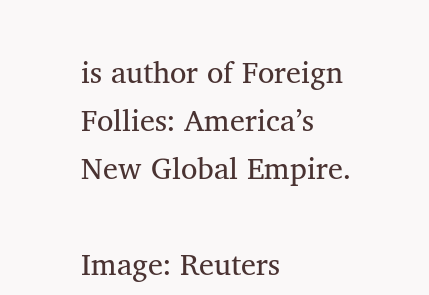is author of Foreign Follies: America’s New Global Empire.

Image: Reuters